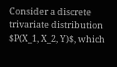Consider a discrete trivariate distribution $P(X_1, X_2, Y)$, which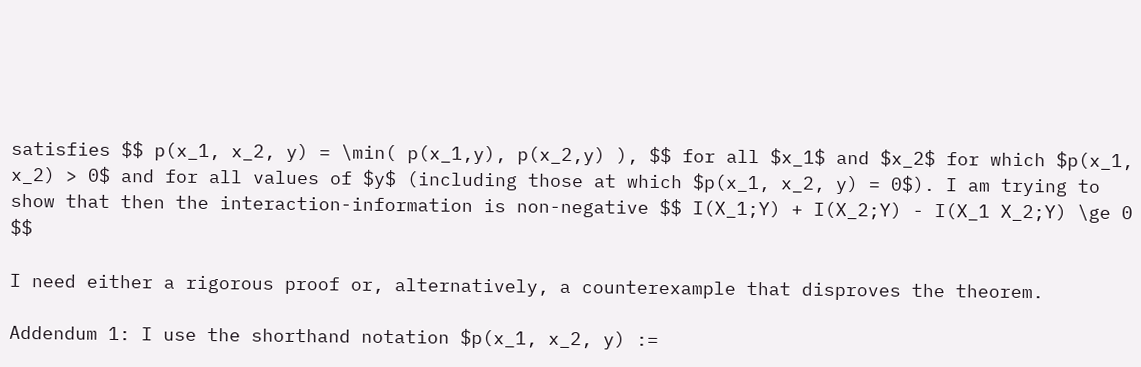satisfies $$ p(x_1, x_2, y) = \min( p(x_1,y), p(x_2,y) ), $$ for all $x_1$ and $x_2$ for which $p(x_1, x_2) > 0$ and for all values of $y$ (including those at which $p(x_1, x_2, y) = 0$). I am trying to show that then the interaction-information is non-negative $$ I(X_1;Y) + I(X_2;Y) - I(X_1 X_2;Y) \ge 0 $$

I need either a rigorous proof or, alternatively, a counterexample that disproves the theorem.

Addendum 1: I use the shorthand notation $p(x_1, x_2, y) :=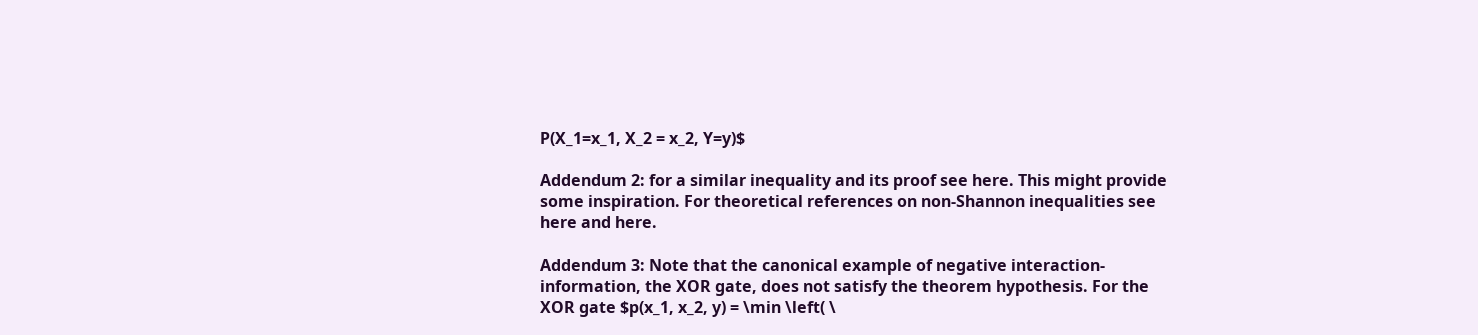P(X_1=x_1, X_2 = x_2, Y=y)$

Addendum 2: for a similar inequality and its proof see here. This might provide some inspiration. For theoretical references on non-Shannon inequalities see here and here.

Addendum 3: Note that the canonical example of negative interaction-information, the XOR gate, does not satisfy the theorem hypothesis. For the XOR gate $p(x_1, x_2, y) = \min \left( \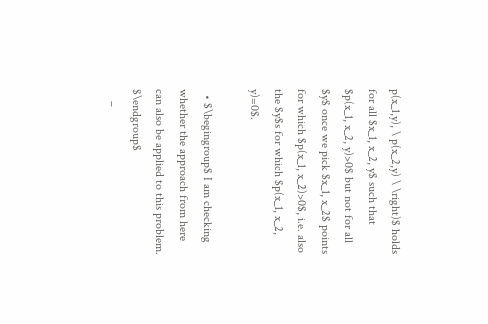p(x_1,y), \ p(x_2,y) \ \right)$ holds for all $x_1, x_2, y$ such that $p(x_1, x_2, y)>0$ but not for all $y$ once we pick $x_1, x_2$ points for which $p(x_1, x_2)>0$, i.e. also the $y$s for which $p(x_1, x_2, y)=0$.

  • $\begingroup$ I am checking whether the approach from here can also be applied to this problem. $\endgroup$
    –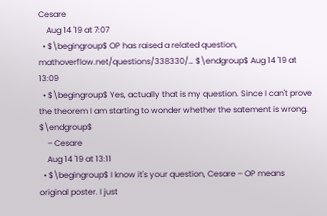Cesare
    Aug 14 '19 at 7:07
  • $\begingroup$ OP has raised a related question, mathoverflow.net/questions/338330/… $\endgroup$ Aug 14 '19 at 13:09
  • $\begingroup$ Yes, actually that is my question. Since I can't prove the theorem I am starting to wonder whether the satement is wrong. $\endgroup$
    – Cesare
    Aug 14 '19 at 13:11
  • $\begingroup$ I know it's your question, Cesare – OP means original poster. I just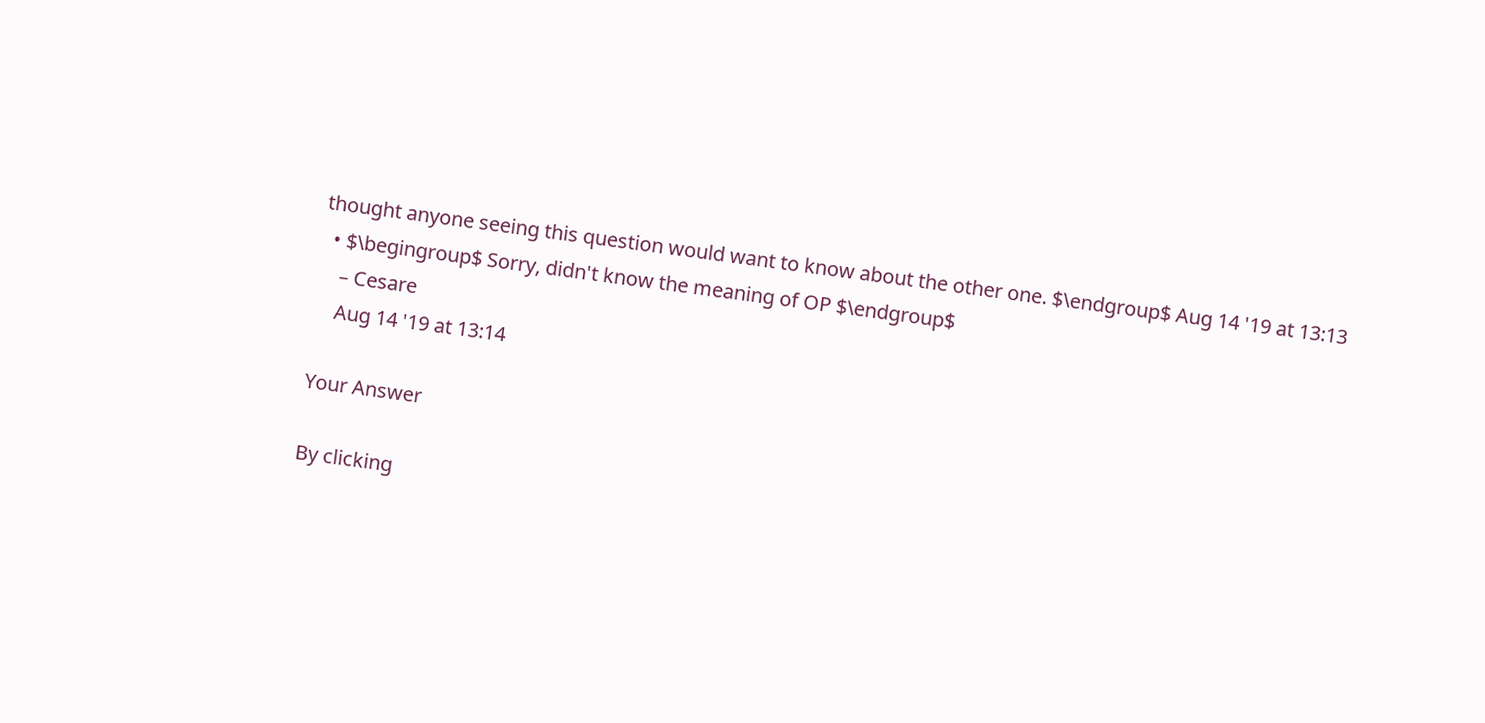thought anyone seeing this question would want to know about the other one. $\endgroup$ Aug 14 '19 at 13:13
  • $\begingroup$ Sorry, didn't know the meaning of OP $\endgroup$
    – Cesare
    Aug 14 '19 at 13:14

Your Answer

By clicking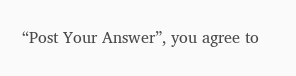“Post Your Answer”, you agree to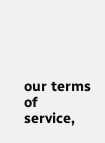our terms of service,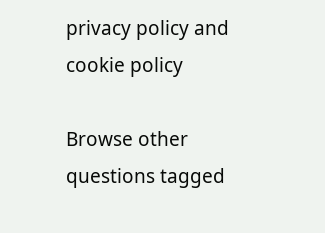privacy policy and cookie policy

Browse other questions tagged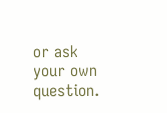or ask your own question.